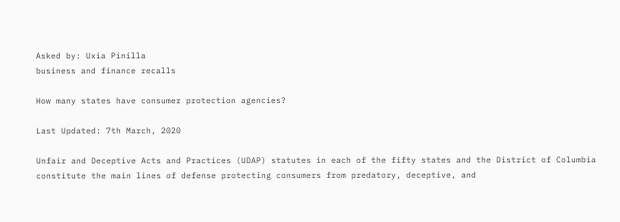Asked by: Uxia Pinilla
business and finance recalls

How many states have consumer protection agencies?

Last Updated: 7th March, 2020

Unfair and Deceptive Acts and Practices (UDAP) statutes in each of the fifty states and the District of Columbia constitute the main lines of defense protecting consumers from predatory, deceptive, and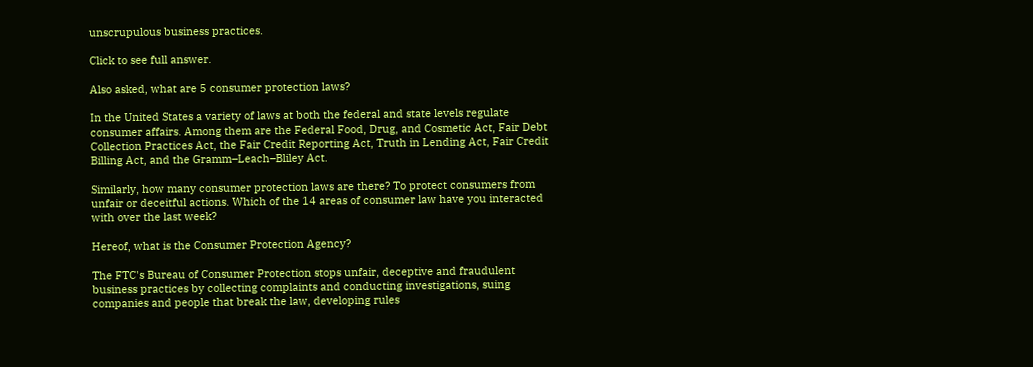unscrupulous business practices.

Click to see full answer.

Also asked, what are 5 consumer protection laws?

In the United States a variety of laws at both the federal and state levels regulate consumer affairs. Among them are the Federal Food, Drug, and Cosmetic Act, Fair Debt Collection Practices Act, the Fair Credit Reporting Act, Truth in Lending Act, Fair Credit Billing Act, and the Gramm–Leach–Bliley Act.

Similarly, how many consumer protection laws are there? To protect consumers from unfair or deceitful actions. Which of the 14 areas of consumer law have you interacted with over the last week?

Hereof, what is the Consumer Protection Agency?

The FTC's Bureau of Consumer Protection stops unfair, deceptive and fraudulent business practices by collecting complaints and conducting investigations, suing companies and people that break the law, developing rules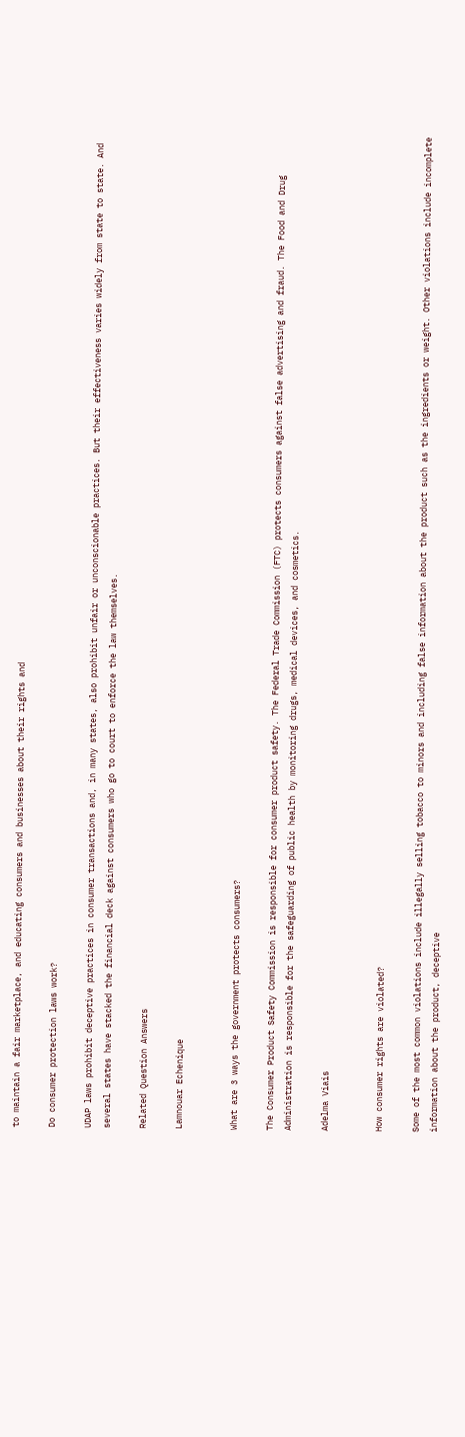to maintain a fair marketplace, and educating consumers and businesses about their rights and

Do consumer protection laws work?

UDAP laws prohibit deceptive practices in consumer transactions and, in many states, also prohibit unfair or unconscionable practices. But their effectiveness varies widely from state to state. And several states have stacked the financial deck against consumers who go to court to enforce the law themselves.

Related Question Answers

Lamnouar Echenique


What are 3 ways the government protects consumers?

The Consumer Product Safety Commission is responsible for consumer product safety. The Federal Trade Commission (FTC) protects consumers against false advertising and fraud. The Food and Drug Administration is responsible for the safeguarding of public health by monitoring drugs, medical devices, and cosmetics.

Adelma Viais


How consumer rights are violated?

Some of the most common violations include illegally selling tobacco to minors and including false information about the product such as the ingredients or weight. Other violations include incomplete information about the product, deceptive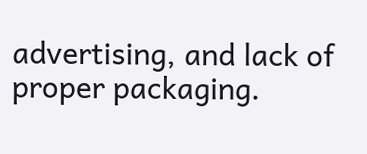advertising, and lack of proper packaging.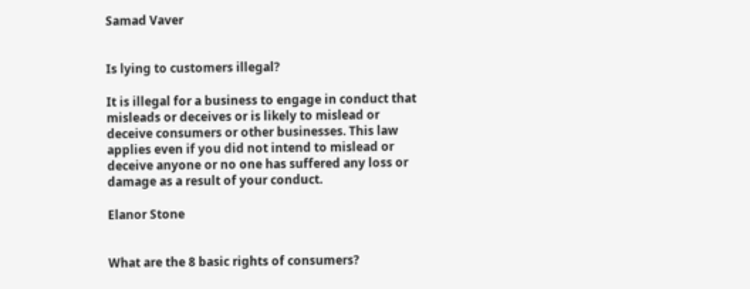Samad Vaver


Is lying to customers illegal?

It is illegal for a business to engage in conduct that misleads or deceives or is likely to mislead or deceive consumers or other businesses. This law applies even if you did not intend to mislead or deceive anyone or no one has suffered any loss or damage as a result of your conduct.

Elanor Stone


What are the 8 basic rights of consumers?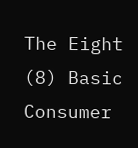The Eight (8) Basic Consumer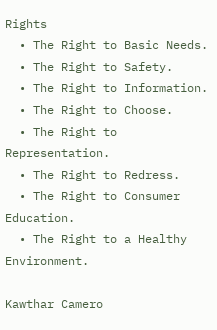Rights
  • The Right to Basic Needs.
  • The Right to Safety.
  • The Right to Information.
  • The Right to Choose.
  • The Right to Representation.
  • The Right to Redress.
  • The Right to Consumer Education.
  • The Right to a Healthy Environment.

Kawthar Camero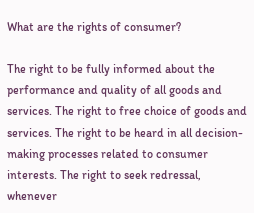What are the rights of consumer?

The right to be fully informed about the performance and quality of all goods and services. The right to free choice of goods and services. The right to be heard in all decision-making processes related to consumer interests. The right to seek redressal, whenever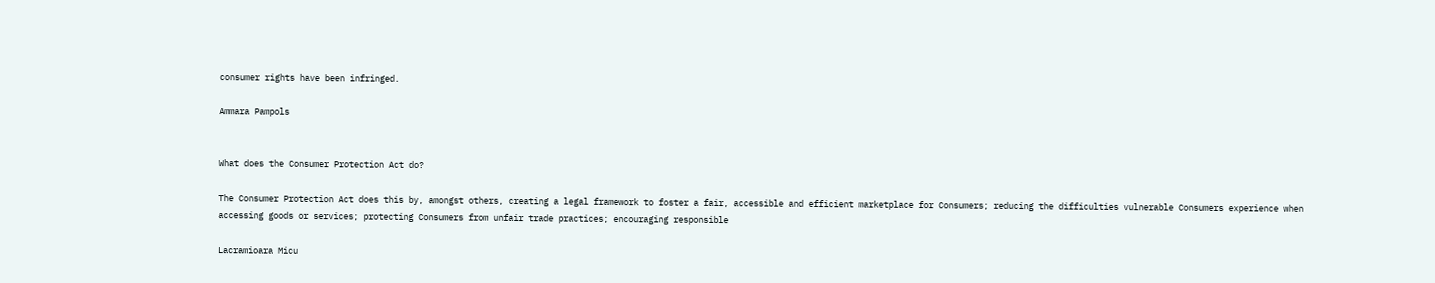consumer rights have been infringed.

Ammara Pampols


What does the Consumer Protection Act do?

The Consumer Protection Act does this by, amongst others, creating a legal framework to foster a fair, accessible and efficient marketplace for Consumers; reducing the difficulties vulnerable Consumers experience when accessing goods or services; protecting Consumers from unfair trade practices; encouraging responsible

Lacramioara Micu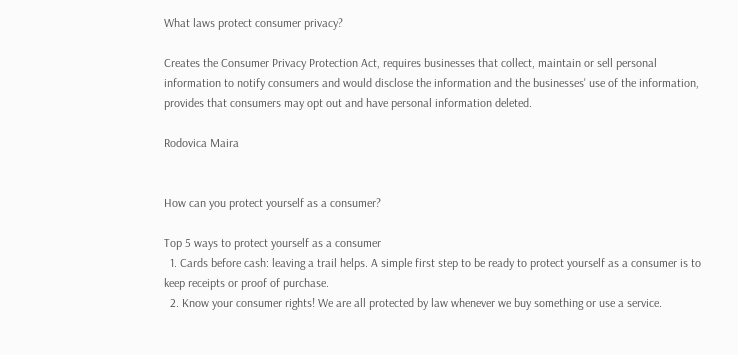What laws protect consumer privacy?

Creates the Consumer Privacy Protection Act, requires businesses that collect, maintain or sell personal information to notify consumers and would disclose the information and the businesses' use of the information, provides that consumers may opt out and have personal information deleted.

Rodovica Maira


How can you protect yourself as a consumer?

Top 5 ways to protect yourself as a consumer
  1. Cards before cash: leaving a trail helps. A simple first step to be ready to protect yourself as a consumer is to keep receipts or proof of purchase.
  2. Know your consumer rights! We are all protected by law whenever we buy something or use a service.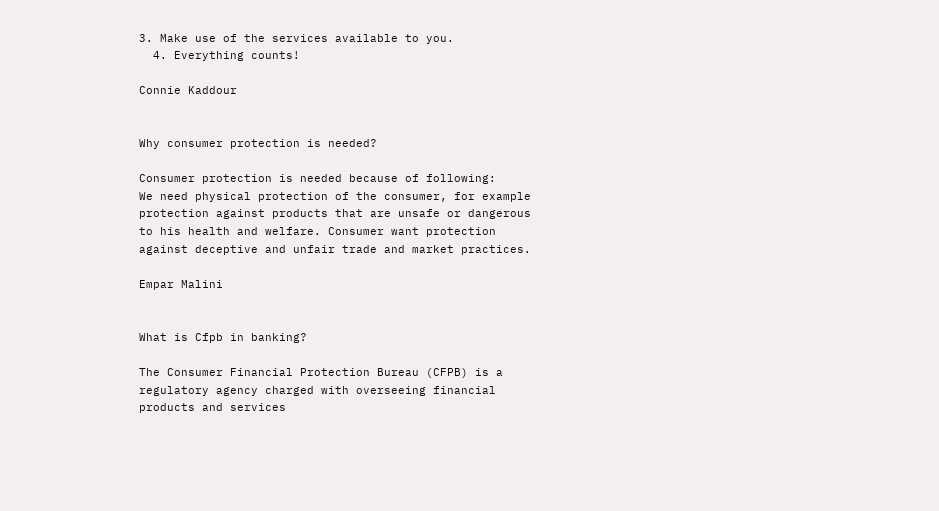3. Make use of the services available to you.
  4. Everything counts!

Connie Kaddour


Why consumer protection is needed?

Consumer protection is needed because of following:
We need physical protection of the consumer, for example protection against products that are unsafe or dangerous to his health and welfare. Consumer want protection against deceptive and unfair trade and market practices.

Empar Malini


What is Cfpb in banking?

The Consumer Financial Protection Bureau (CFPB) is a regulatory agency charged with overseeing financial products and services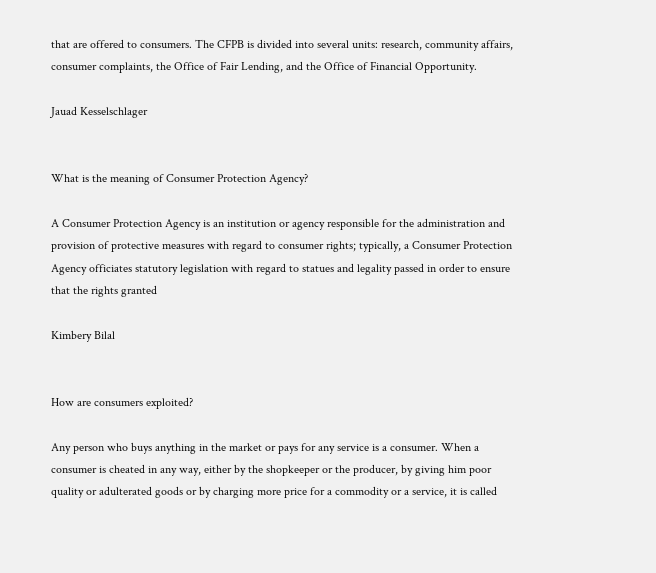that are offered to consumers. The CFPB is divided into several units: research, community affairs, consumer complaints, the Office of Fair Lending, and the Office of Financial Opportunity.

Jauad Kesselschlager


What is the meaning of Consumer Protection Agency?

A Consumer Protection Agency is an institution or agency responsible for the administration and provision of protective measures with regard to consumer rights; typically, a Consumer Protection Agency officiates statutory legislation with regard to statues and legality passed in order to ensure that the rights granted

Kimbery Bilal


How are consumers exploited?

Any person who buys anything in the market or pays for any service is a consumer. When a consumer is cheated in any way, either by the shopkeeper or the producer, by giving him poor quality or adulterated goods or by charging more price for a commodity or a service, it is called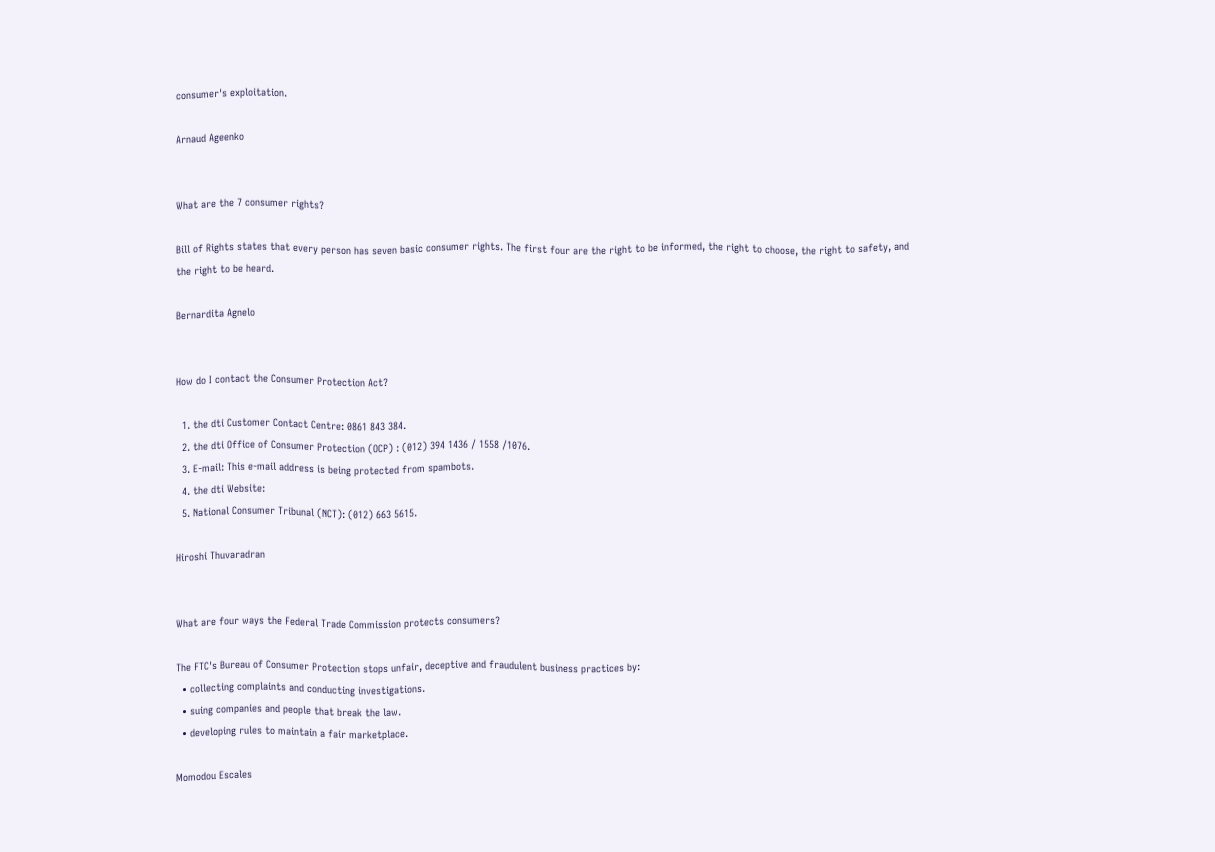consumer's exploitation.

Arnaud Ageenko


What are the 7 consumer rights?

Bill of Rights states that every person has seven basic consumer rights. The first four are the right to be informed, the right to choose, the right to safety, and the right to be heard.

Bernardita Agnelo


How do I contact the Consumer Protection Act?

  1. the dti Customer Contact Centre: 0861 843 384.
  2. the dti Office of Consumer Protection (OCP) : (012) 394 1436 / 1558 /1076.
  3. E-mail: This e-mail address is being protected from spambots.
  4. the dti Website:
  5. National Consumer Tribunal (NCT): (012) 663 5615.

Hiroshi Thuvaradran


What are four ways the Federal Trade Commission protects consumers?

The FTC's Bureau of Consumer Protection stops unfair, deceptive and fraudulent business practices by:
  • collecting complaints and conducting investigations.
  • suing companies and people that break the law.
  • developing rules to maintain a fair marketplace.

Momodou Escales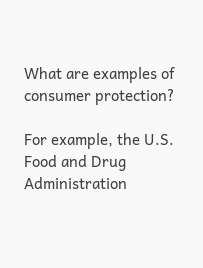What are examples of consumer protection?

For example, the U.S. Food and Drug Administration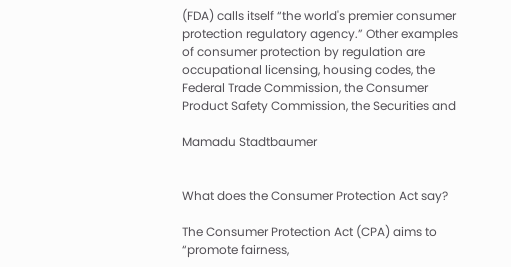(FDA) calls itself “the world's premier consumer protection regulatory agency.” Other examples of consumer protection by regulation are occupational licensing, housing codes, the Federal Trade Commission, the Consumer Product Safety Commission, the Securities and

Mamadu Stadtbaumer


What does the Consumer Protection Act say?

The Consumer Protection Act (CPA) aims to “promote fairness,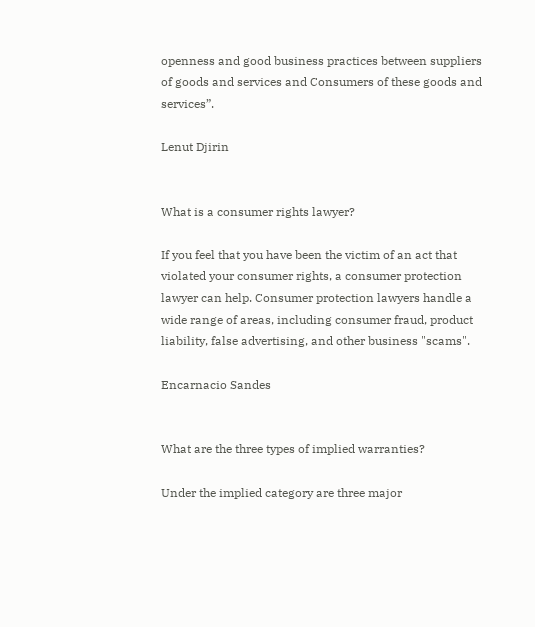openness and good business practices between suppliers of goods and services and Consumers of these goods and services”.

Lenut Djirin


What is a consumer rights lawyer?

If you feel that you have been the victim of an act that violated your consumer rights, a consumer protection lawyer can help. Consumer protection lawyers handle a wide range of areas, including consumer fraud, product liability, false advertising, and other business "scams".

Encarnacio Sandes


What are the three types of implied warranties?

Under the implied category are three major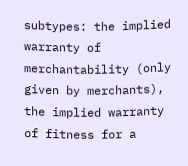subtypes: the implied warranty of merchantability (only given by merchants), the implied warranty of fitness for a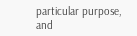particular purpose, and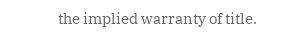the implied warranty of title.